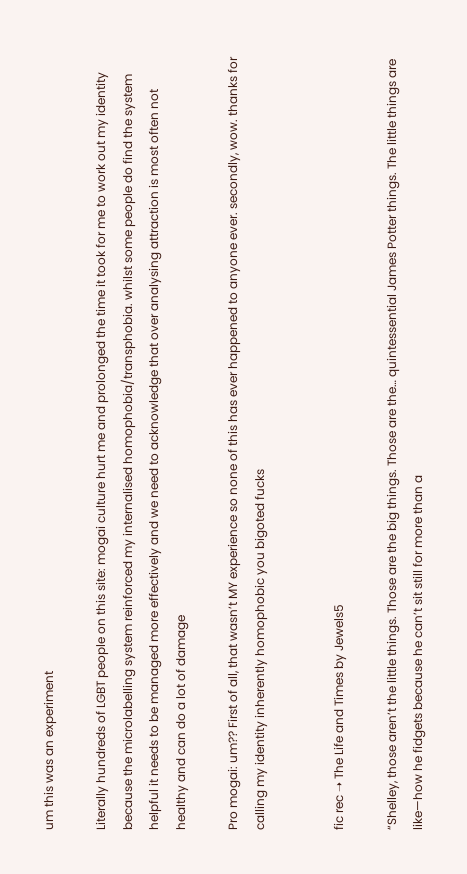um this was an experiment

Literally hundreds of LGBT people on this site: mogai culture hurt me and prolonged the time it took for me to work out my identity because the microlabelling system reinforced my internalised homophobia/transphobia. whilst some people do find the system helpful it needs to be managed more effectively and we need to acknowledge that over analysing attraction is most often not healthy and can do a lot of damage

Pro mogai: um?? First of all, that wasn’t MY experience so none of this has ever happened to anyone ever. secondly, wow. thanks for calling my identity inherently homophobic you bigoted fucks


fic rec ➝ The Life and Times by Jewels5

“Shelley, those aren’t the little things. Those are the big things. Those are the… quintessential James Potter things. The little things are like—how he fidgets because he can’t sit still for more than a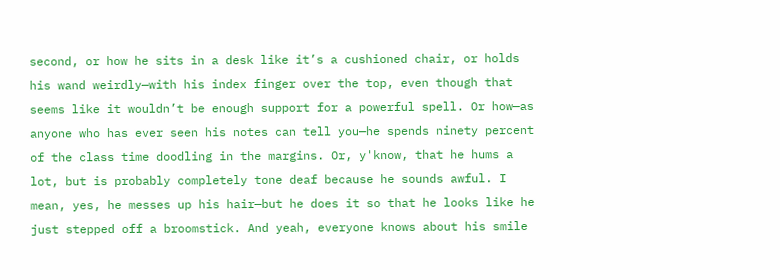second, or how he sits in a desk like it’s a cushioned chair, or holds his wand weirdly—with his index finger over the top, even though that seems like it wouldn’t be enough support for a powerful spell. Or how—as anyone who has ever seen his notes can tell you—he spends ninety percent of the class time doodling in the margins. Or, y'know, that he hums a lot, but is probably completely tone deaf because he sounds awful. I mean, yes, he messes up his hair—but he does it so that he looks like he just stepped off a broomstick. And yeah, everyone knows about his smile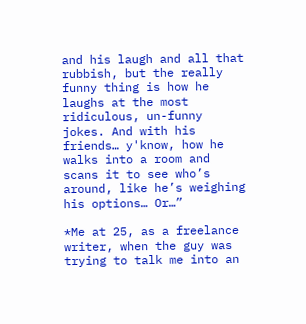and his laugh and all that rubbish, but the really funny thing is how he laughs at the most ridiculous, un-funny jokes. And with his friends… y'know, how he walks into a room and scans it to see who’s around, like he’s weighing his options… Or…”

*Me at 25, as a freelance writer, when the guy was trying to talk me into an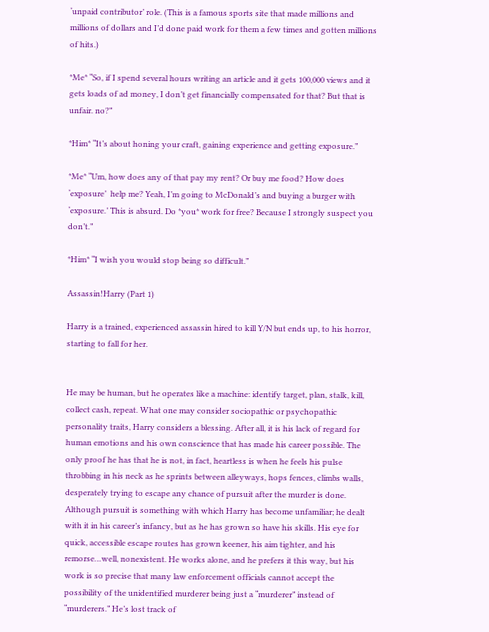‘unpaid contributor’ role. (This is a famous sports site that made millions and millions of dollars and I’d done paid work for them a few times and gotten millions of hits.)

*Me* “So, if I spend several hours writing an article and it gets 100,000 views and it gets loads of ad money, I don’t get financially compensated for that? But that is unfair. no?”

*Him* “It’s about honing your craft, gaining experience and getting exposure.”

*Me* “Um, how does any of that pay my rent? Or buy me food? How does ‘exposure’  help me? Yeah, I’m going to McDonald’s and buying a burger with ‘exposure.’ This is absurd. Do *you* work for free? Because I strongly suspect you don’t.”

*Him* “I wish you would stop being so difficult.”

Assassin!Harry (Part 1)

Harry is a trained, experienced assassin hired to kill Y/N but ends up, to his horror, starting to fall for her.


He may be human, but he operates like a machine: identify target, plan, stalk, kill, collect cash, repeat. What one may consider sociopathic or psychopathic personality traits, Harry considers a blessing. After all, it is his lack of regard for human emotions and his own conscience that has made his career possible. The only proof he has that he is not, in fact, heartless is when he feels his pulse throbbing in his neck as he sprints between alleyways, hops fences, climbs walls, desperately trying to escape any chance of pursuit after the murder is done. Although pursuit is something with which Harry has become unfamiliar; he dealt with it in his career’s infancy, but as he has grown so have his skills. His eye for quick, accessible escape routes has grown keener, his aim tighter, and his remorse…well, nonexistent. He works alone, and he prefers it this way, but his work is so precise that many law enforcement officials cannot accept the possibility of the unidentified murderer being just a “murderer” instead of “murderers.” He’s lost track of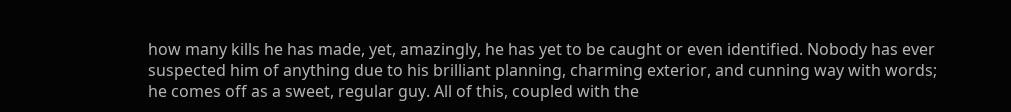how many kills he has made, yet, amazingly, he has yet to be caught or even identified. Nobody has ever suspected him of anything due to his brilliant planning, charming exterior, and cunning way with words; he comes off as a sweet, regular guy. All of this, coupled with the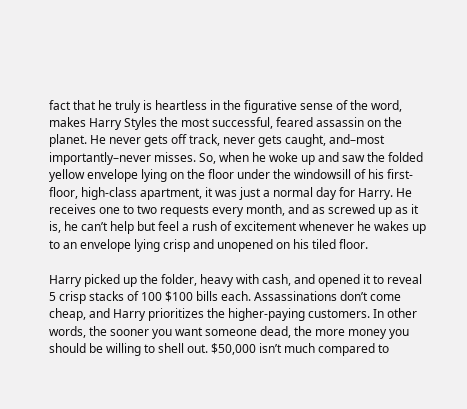fact that he truly is heartless in the figurative sense of the word, makes Harry Styles the most successful, feared assassin on the planet. He never gets off track, never gets caught, and–most importantly–never misses. So, when he woke up and saw the folded yellow envelope lying on the floor under the windowsill of his first-floor, high-class apartment, it was just a normal day for Harry. He receives one to two requests every month, and as screwed up as it is, he can’t help but feel a rush of excitement whenever he wakes up to an envelope lying crisp and unopened on his tiled floor.

Harry picked up the folder, heavy with cash, and opened it to reveal 5 crisp stacks of 100 $100 bills each. Assassinations don’t come cheap, and Harry prioritizes the higher-paying customers. In other words, the sooner you want someone dead, the more money you should be willing to shell out. $50,000 isn’t much compared to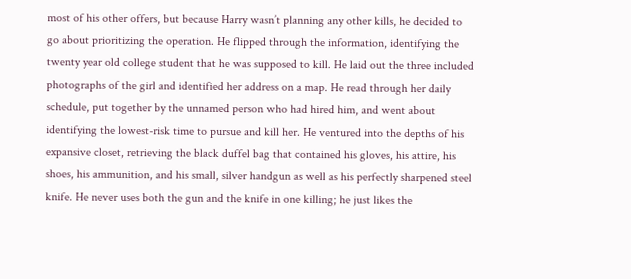most of his other offers, but because Harry wasn’t planning any other kills, he decided to go about prioritizing the operation. He flipped through the information, identifying the twenty year old college student that he was supposed to kill. He laid out the three included photographs of the girl and identified her address on a map. He read through her daily schedule, put together by the unnamed person who had hired him, and went about identifying the lowest-risk time to pursue and kill her. He ventured into the depths of his expansive closet, retrieving the black duffel bag that contained his gloves, his attire, his shoes, his ammunition, and his small, silver handgun as well as his perfectly sharpened steel knife. He never uses both the gun and the knife in one killing; he just likes the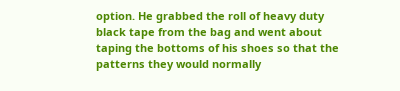option. He grabbed the roll of heavy duty black tape from the bag and went about taping the bottoms of his shoes so that the patterns they would normally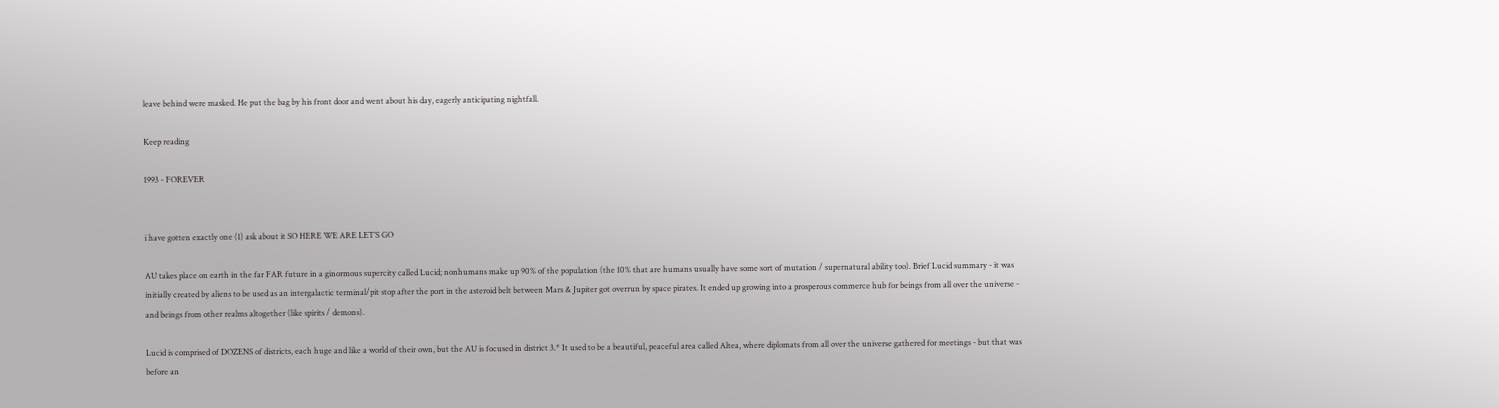leave behind were masked. He put the bag by his front door and went about his day, eagerly anticipating nightfall.

Keep reading

1993 - FOREVER


i have gotten exactly one (1) ask about it SO HERE WE ARE LET’S GO

AU takes place on earth in the far FAR future in a ginormous supercity called Lucid; nonhumans make up 90% of the population (the 10% that are humans usually have some sort of mutation / supernatural ability too). Brief Lucid summary - it was initially created by aliens to be used as an intergalactic terminal/pit stop after the port in the asteroid belt between Mars & Jupiter got overrun by space pirates. It ended up growing into a prosperous commerce hub for beings from all over the universe - and beings from other realms altogether (like spirits / demons).

Lucid is comprised of DOZENS of districts, each huge and like a world of their own, but the AU is focused in district 3.* It used to be a beautiful, peaceful area called Altea, where diplomats from all over the universe gathered for meetings - but that was before an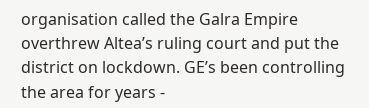organisation called the Galra Empire overthrew Altea’s ruling court and put the district on lockdown. GE’s been controlling the area for years -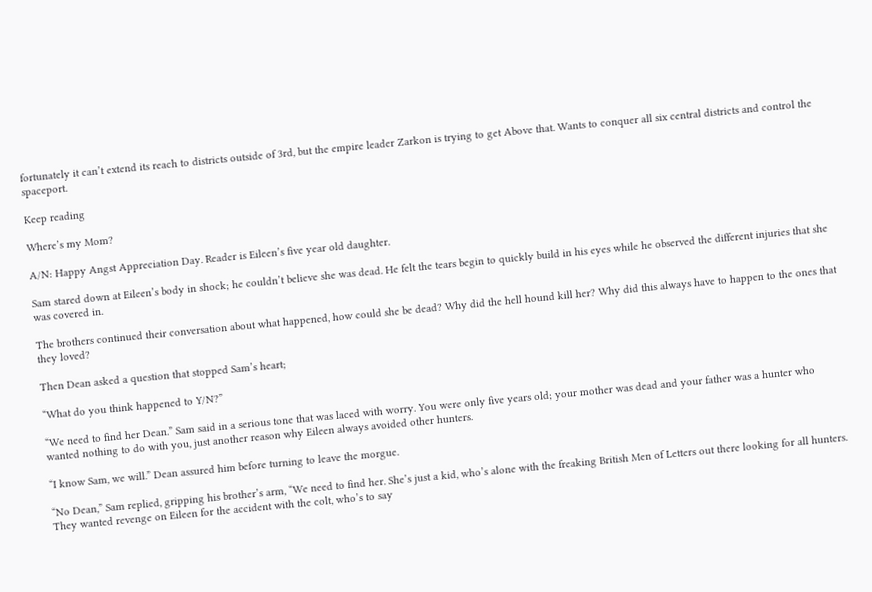fortunately it can’t extend its reach to districts outside of 3rd, but the empire leader Zarkon is trying to get Above that. Wants to conquer all six central districts and control the spaceport.

Keep reading

Where’s my Mom?

A/N: Happy Angst Appreciation Day. Reader is Eileen’s five year old daughter.

Sam stared down at Eileen’s body in shock; he couldn’t believe she was dead. He felt the tears begin to quickly build in his eyes while he observed the different injuries that she was covered in.

The brothers continued their conversation about what happened, how could she be dead? Why did the hell hound kill her? Why did this always have to happen to the ones that they loved?

Then Dean asked a question that stopped Sam’s heart;

“What do you think happened to Y/N?”

“We need to find her Dean.” Sam said in a serious tone that was laced with worry. You were only five years old; your mother was dead and your father was a hunter who wanted nothing to do with you, just another reason why Eileen always avoided other hunters.

“I know Sam, we will.” Dean assured him before turning to leave the morgue.

“No Dean,” Sam replied, gripping his brother’s arm, “We need to find her. She’s just a kid, who’s alone with the freaking British Men of Letters out there looking for all hunters. They wanted revenge on Eileen for the accident with the colt, who’s to say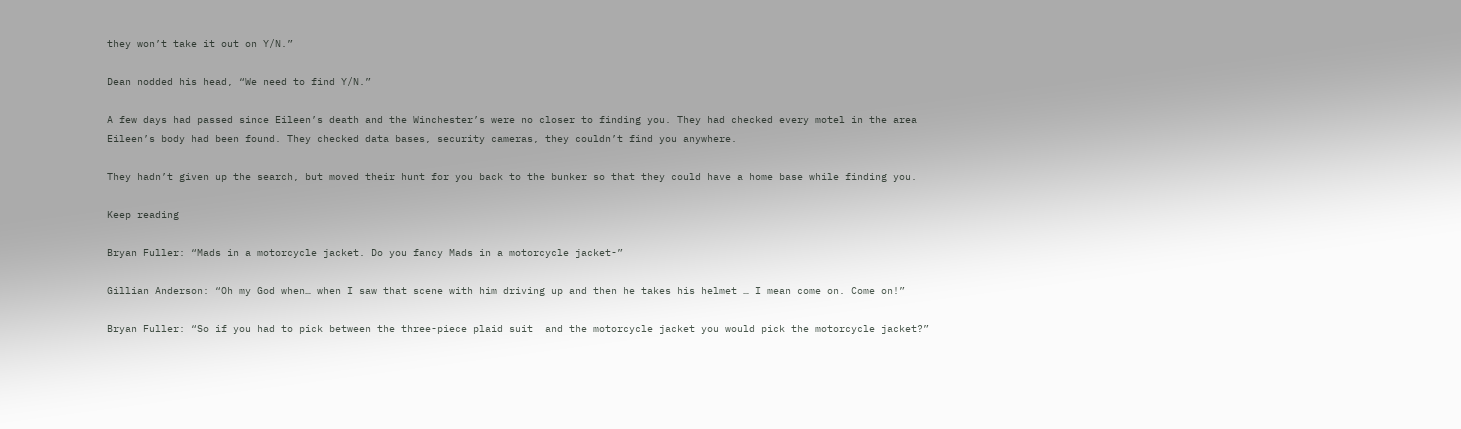they won’t take it out on Y/N.”

Dean nodded his head, “We need to find Y/N.”

A few days had passed since Eileen’s death and the Winchester’s were no closer to finding you. They had checked every motel in the area Eileen’s body had been found. They checked data bases, security cameras, they couldn’t find you anywhere.

They hadn’t given up the search, but moved their hunt for you back to the bunker so that they could have a home base while finding you.

Keep reading

Bryan Fuller: “Mads in a motorcycle jacket. Do you fancy Mads in a motorcycle jacket-”

Gillian Anderson: “Oh my God when… when I saw that scene with him driving up and then he takes his helmet … I mean come on. Come on!”

Bryan Fuller: “So if you had to pick between the three-piece plaid suit  and the motorcycle jacket you would pick the motorcycle jacket?”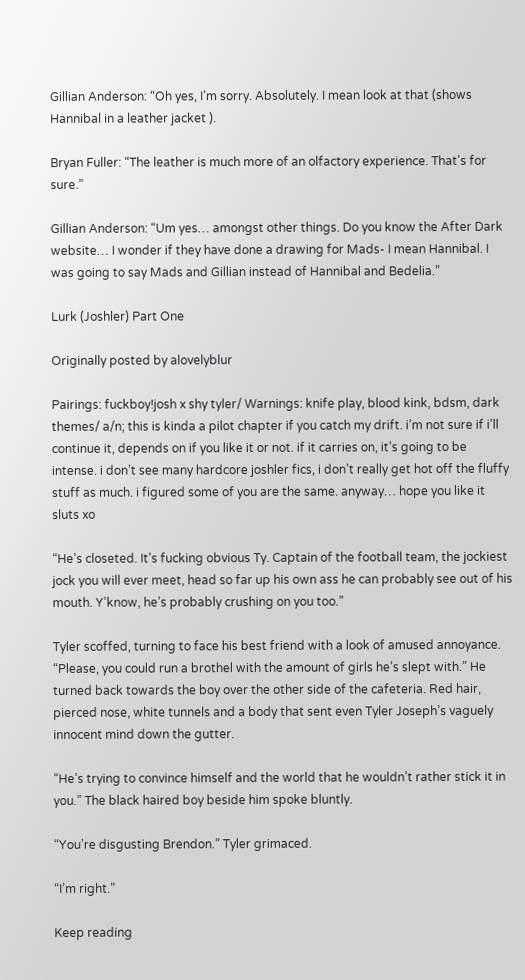Gillian Anderson: “Oh yes, I’m sorry. Absolutely. I mean look at that (shows Hannibal in a leather jacket ).

Bryan Fuller: “The leather is much more of an olfactory experience. That's for sure.”

Gillian Anderson: “Um yes… amongst other things. Do you know the After Dark website… I wonder if they have done a drawing for Mads- I mean Hannibal. I was going to say Mads and Gillian instead of Hannibal and Bedelia.”

Lurk (Joshler) Part One

Originally posted by alovelyblur

Pairings: fuckboy!josh x shy tyler/ Warnings: knife play, blood kink, bdsm, dark themes/ a/n; this is kinda a pilot chapter if you catch my drift. i’m not sure if i’ll continue it, depends on if you like it or not. if it carries on, it’s going to be intense. i don’t see many hardcore joshler fics, i don’t really get hot off the fluffy stuff as much. i figured some of you are the same. anyway… hope you like it sluts xo

“He’s closeted. It’s fucking obvious Ty. Captain of the football team, the jockiest jock you will ever meet, head so far up his own ass he can probably see out of his mouth. Y’know, he’s probably crushing on you too.”

Tyler scoffed, turning to face his best friend with a look of amused annoyance. “Please, you could run a brothel with the amount of girls he’s slept with.” He turned back towards the boy over the other side of the cafeteria. Red hair, pierced nose, white tunnels and a body that sent even Tyler Joseph’s vaguely innocent mind down the gutter.

“He’s trying to convince himself and the world that he wouldn’t rather stick it in you.” The black haired boy beside him spoke bluntly.

“You’re disgusting Brendon.” Tyler grimaced.

“I’m right.”

Keep reading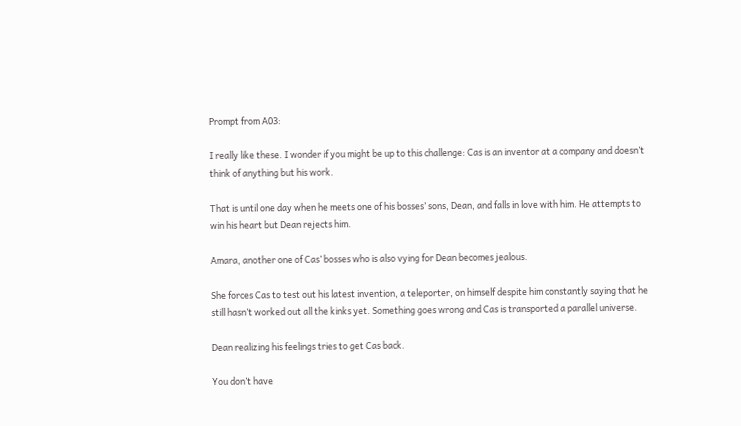Prompt from A03:

I really like these. I wonder if you might be up to this challenge: Cas is an inventor at a company and doesn’t think of anything but his work.

That is until one day when he meets one of his bosses’ sons, Dean, and falls in love with him. He attempts to win his heart but Dean rejects him.

Amara, another one of Cas’ bosses who is also vying for Dean becomes jealous.

She forces Cas to test out his latest invention, a teleporter, on himself despite him constantly saying that he still hasn’t worked out all the kinks yet. Something goes wrong and Cas is transported a parallel universe.

Dean realizing his feelings tries to get Cas back.

You don’t have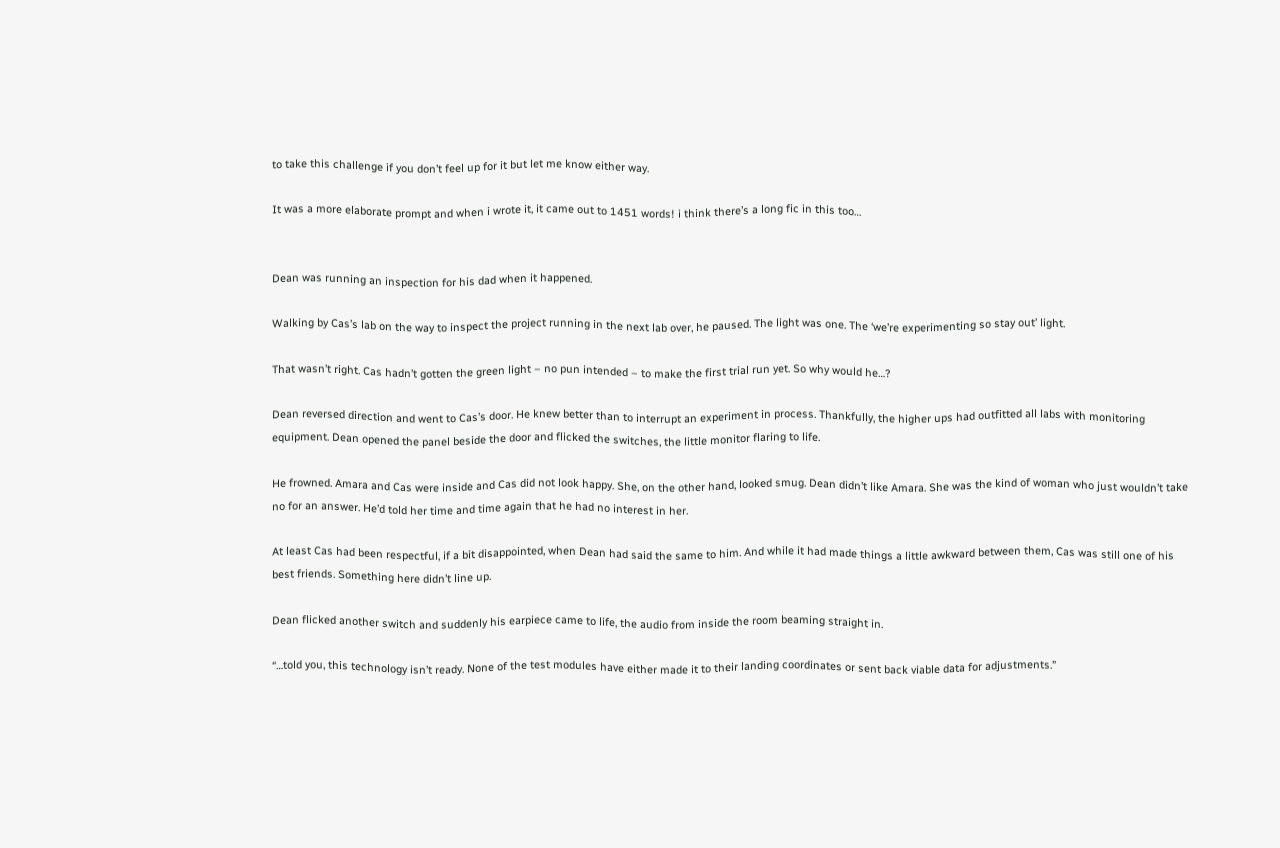to take this challenge if you don’t feel up for it but let me know either way.

It was a more elaborate prompt and when i wrote it, it came out to 1451 words! i think there’s a long fic in this too…


Dean was running an inspection for his dad when it happened.

Walking by Cas’s lab on the way to inspect the project running in the next lab over, he paused. The light was one. The ‘we’re experimenting so stay out’ light.

That wasn’t right. Cas hadn’t gotten the green light – no pun intended – to make the first trial run yet. So why would he…?

Dean reversed direction and went to Cas’s door. He knew better than to interrupt an experiment in process. Thankfully, the higher ups had outfitted all labs with monitoring equipment. Dean opened the panel beside the door and flicked the switches, the little monitor flaring to life.

He frowned. Amara and Cas were inside and Cas did not look happy. She, on the other hand, looked smug. Dean didn’t like Amara. She was the kind of woman who just wouldn’t take no for an answer. He’d told her time and time again that he had no interest in her.

At least Cas had been respectful, if a bit disappointed, when Dean had said the same to him. And while it had made things a little awkward between them, Cas was still one of his best friends. Something here didn’t line up.

Dean flicked another switch and suddenly his earpiece came to life, the audio from inside the room beaming straight in.

“…told you, this technology isn’t ready. None of the test modules have either made it to their landing coordinates or sent back viable data for adjustments.”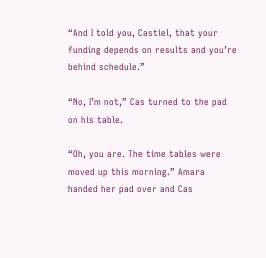“And I told you, Castiel, that your funding depends on results and you’re behind schedule.”

“No, I’m not,” Cas turned to the pad on his table.

“Oh, you are. The time tables were moved up this morning.” Amara handed her pad over and Cas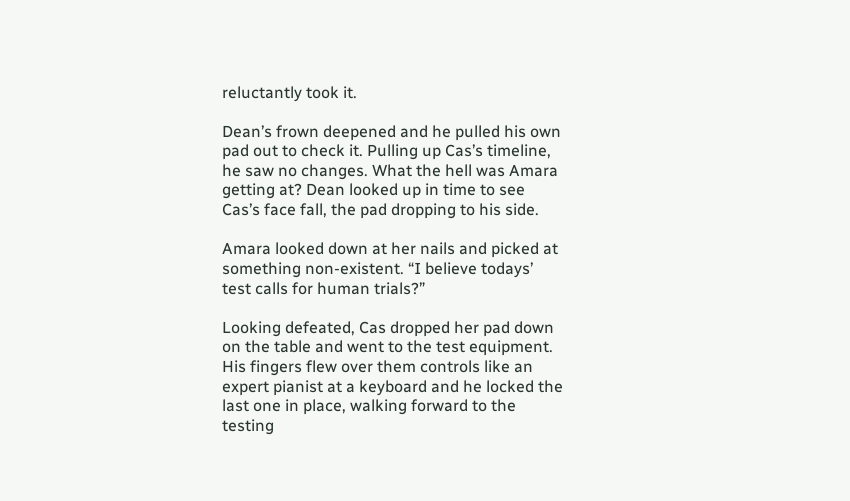reluctantly took it.

Dean’s frown deepened and he pulled his own pad out to check it. Pulling up Cas’s timeline, he saw no changes. What the hell was Amara getting at? Dean looked up in time to see Cas’s face fall, the pad dropping to his side.

Amara looked down at her nails and picked at something non-existent. “I believe todays’ test calls for human trials?”

Looking defeated, Cas dropped her pad down on the table and went to the test equipment. His fingers flew over them controls like an expert pianist at a keyboard and he locked the last one in place, walking forward to the testing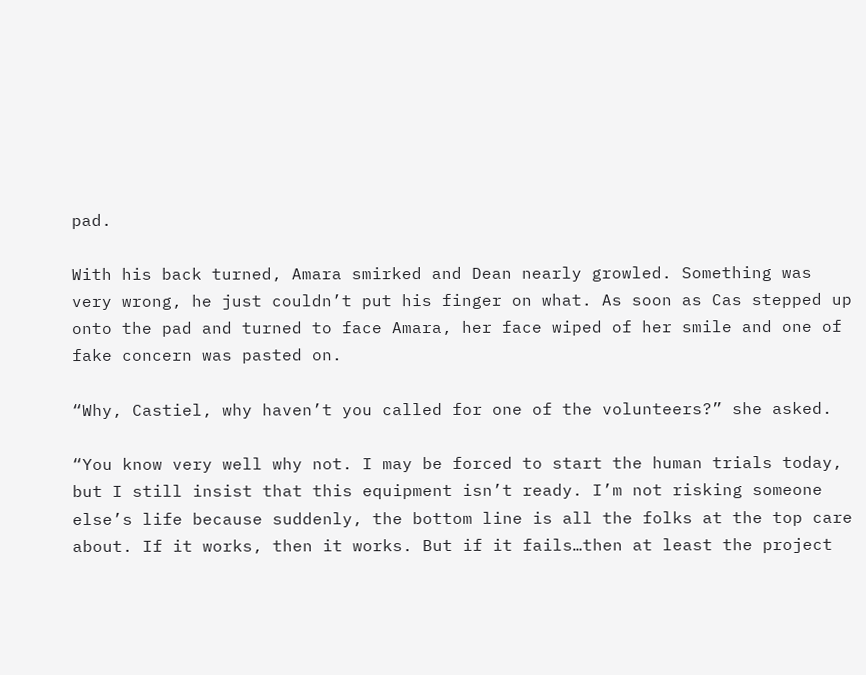pad.

With his back turned, Amara smirked and Dean nearly growled. Something was very wrong, he just couldn’t put his finger on what. As soon as Cas stepped up onto the pad and turned to face Amara, her face wiped of her smile and one of fake concern was pasted on.

“Why, Castiel, why haven’t you called for one of the volunteers?” she asked.

“You know very well why not. I may be forced to start the human trials today, but I still insist that this equipment isn’t ready. I’m not risking someone else’s life because suddenly, the bottom line is all the folks at the top care about. If it works, then it works. But if it fails…then at least the project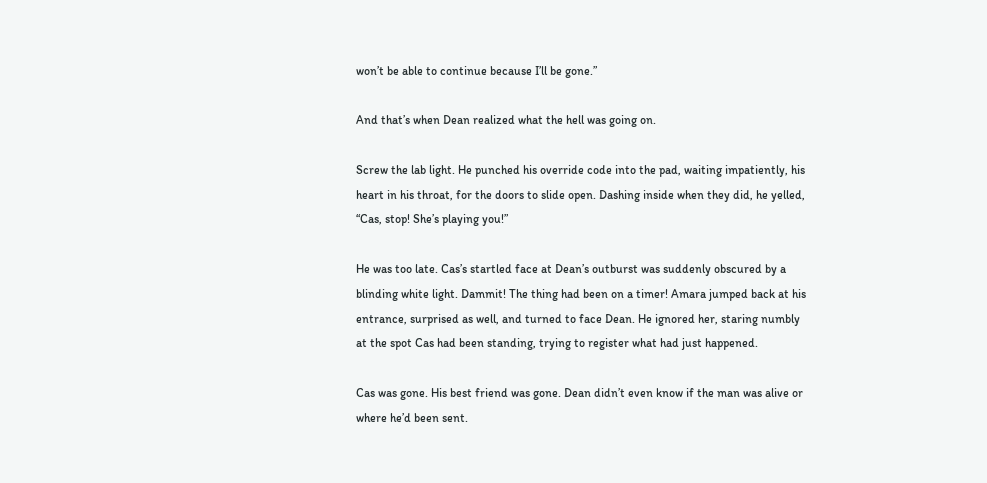won’t be able to continue because I’ll be gone.”

And that’s when Dean realized what the hell was going on.

Screw the lab light. He punched his override code into the pad, waiting impatiently, his heart in his throat, for the doors to slide open. Dashing inside when they did, he yelled, “Cas, stop! She’s playing you!”

He was too late. Cas’s startled face at Dean’s outburst was suddenly obscured by a blinding white light. Dammit! The thing had been on a timer! Amara jumped back at his entrance, surprised as well, and turned to face Dean. He ignored her, staring numbly at the spot Cas had been standing, trying to register what had just happened.

Cas was gone. His best friend was gone. Dean didn’t even know if the man was alive or where he’d been sent.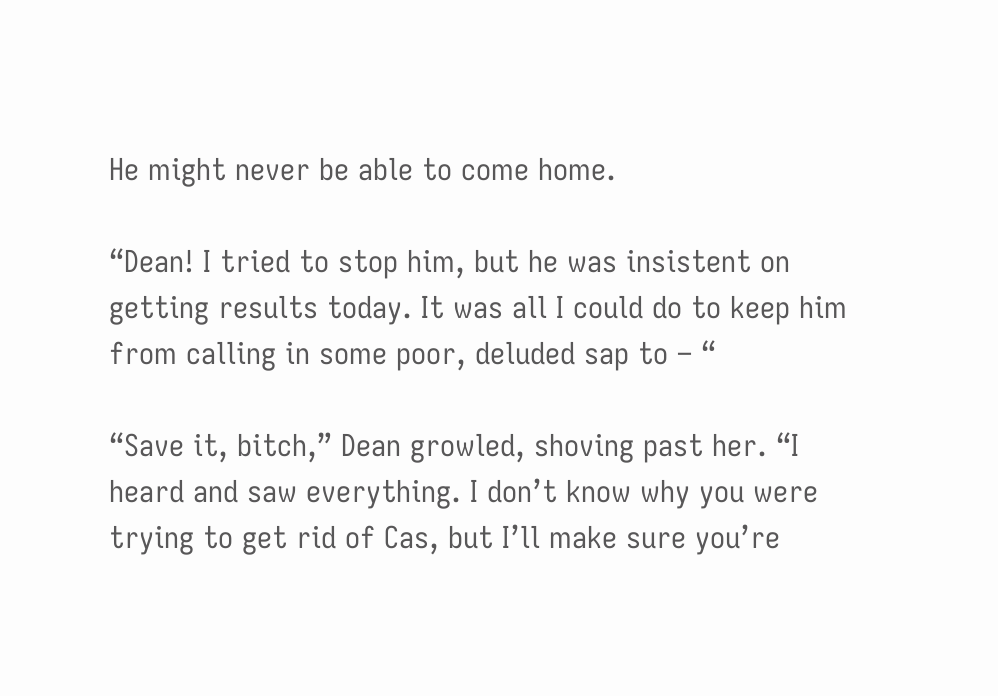He might never be able to come home.

“Dean! I tried to stop him, but he was insistent on getting results today. It was all I could do to keep him from calling in some poor, deluded sap to – “

“Save it, bitch,” Dean growled, shoving past her. “I heard and saw everything. I don’t know why you were trying to get rid of Cas, but I’ll make sure you’re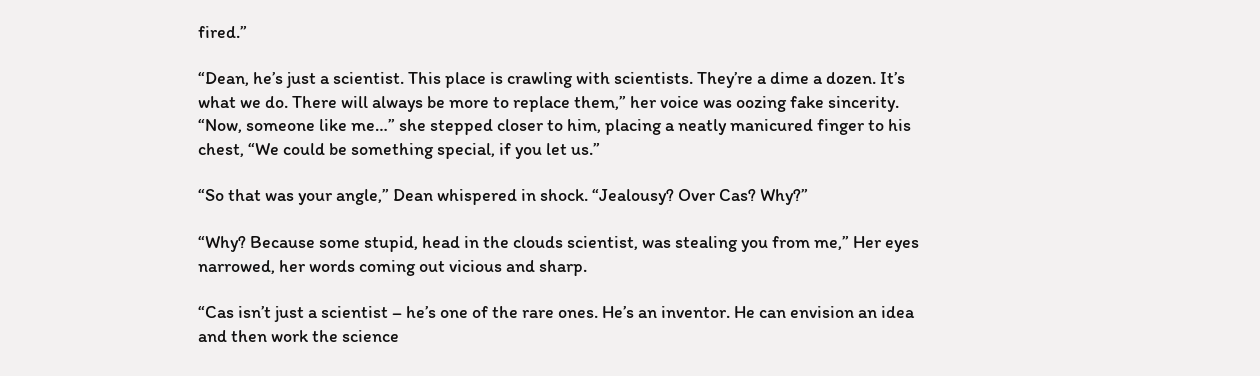fired.”

“Dean, he’s just a scientist. This place is crawling with scientists. They’re a dime a dozen. It’s what we do. There will always be more to replace them,” her voice was oozing fake sincerity. “Now, someone like me…” she stepped closer to him, placing a neatly manicured finger to his chest, “We could be something special, if you let us.”

“So that was your angle,” Dean whispered in shock. “Jealousy? Over Cas? Why?”

“Why? Because some stupid, head in the clouds scientist, was stealing you from me,” Her eyes narrowed, her words coming out vicious and sharp.

“Cas isn’t just a scientist – he’s one of the rare ones. He’s an inventor. He can envision an idea and then work the science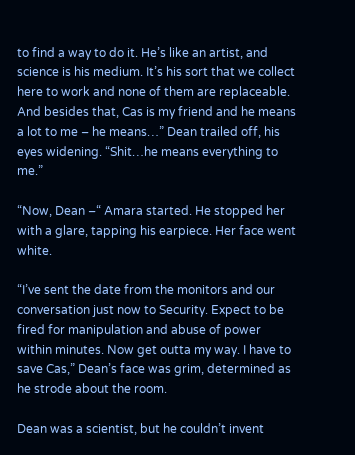to find a way to do it. He’s like an artist, and science is his medium. It’s his sort that we collect here to work and none of them are replaceable. And besides that, Cas is my friend and he means a lot to me – he means…” Dean trailed off, his eyes widening. “Shit…he means everything to me.”

“Now, Dean –“ Amara started. He stopped her with a glare, tapping his earpiece. Her face went white.

“I’ve sent the date from the monitors and our conversation just now to Security. Expect to be fired for manipulation and abuse of power within minutes. Now get outta my way. I have to save Cas,” Dean’s face was grim, determined as he strode about the room.

Dean was a scientist, but he couldn’t invent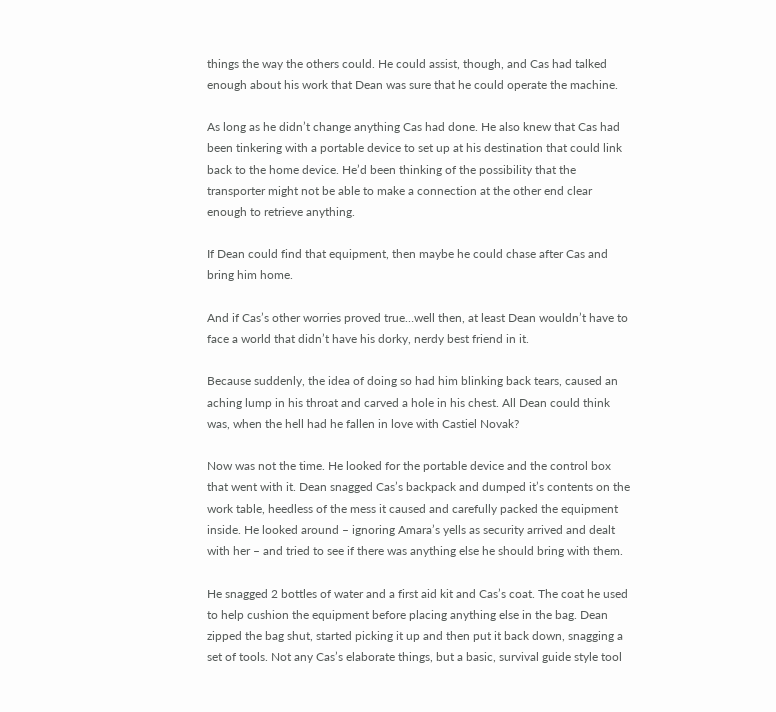things the way the others could. He could assist, though, and Cas had talked enough about his work that Dean was sure that he could operate the machine.

As long as he didn’t change anything Cas had done. He also knew that Cas had been tinkering with a portable device to set up at his destination that could link back to the home device. He’d been thinking of the possibility that the transporter might not be able to make a connection at the other end clear enough to retrieve anything.

If Dean could find that equipment, then maybe he could chase after Cas and bring him home.

And if Cas’s other worries proved true…well then, at least Dean wouldn’t have to face a world that didn’t have his dorky, nerdy best friend in it.

Because suddenly, the idea of doing so had him blinking back tears, caused an aching lump in his throat and carved a hole in his chest. All Dean could think was, when the hell had he fallen in love with Castiel Novak?

Now was not the time. He looked for the portable device and the control box that went with it. Dean snagged Cas’s backpack and dumped it’s contents on the work table, heedless of the mess it caused and carefully packed the equipment inside. He looked around – ignoring Amara’s yells as security arrived and dealt with her – and tried to see if there was anything else he should bring with them.

He snagged 2 bottles of water and a first aid kit and Cas’s coat. The coat he used to help cushion the equipment before placing anything else in the bag. Dean zipped the bag shut, started picking it up and then put it back down, snagging a set of tools. Not any Cas’s elaborate things, but a basic, survival guide style tool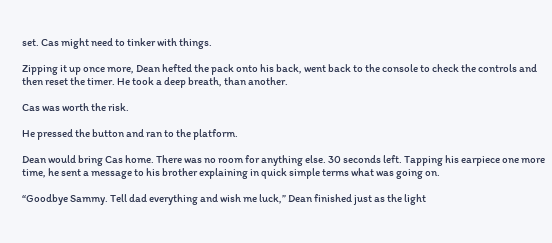set. Cas might need to tinker with things.

Zipping it up once more, Dean hefted the pack onto his back, went back to the console to check the controls and then reset the timer. He took a deep breath, than another.

Cas was worth the risk.

He pressed the button and ran to the platform.

Dean would bring Cas home. There was no room for anything else. 30 seconds left. Tapping his earpiece one more time, he sent a message to his brother explaining in quick simple terms what was going on.

“Goodbye Sammy. Tell dad everything and wish me luck,” Dean finished just as the light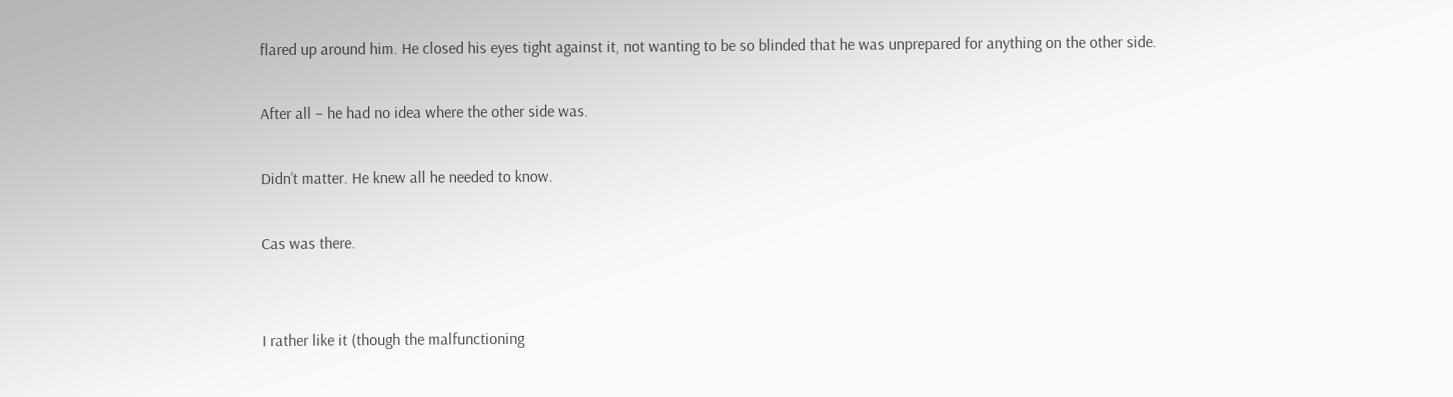flared up around him. He closed his eyes tight against it, not wanting to be so blinded that he was unprepared for anything on the other side.

After all – he had no idea where the other side was.

Didn’t matter. He knew all he needed to know.

Cas was there.


I rather like it (though the malfunctioning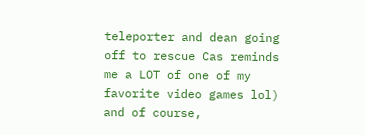teleporter and dean going off to rescue Cas reminds me a LOT of one of my favorite video games lol) and of course,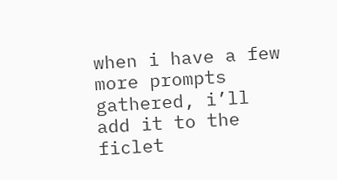when i have a few more prompts gathered, i’ll add it to the ficlet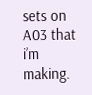sets on A03 that i’m making.